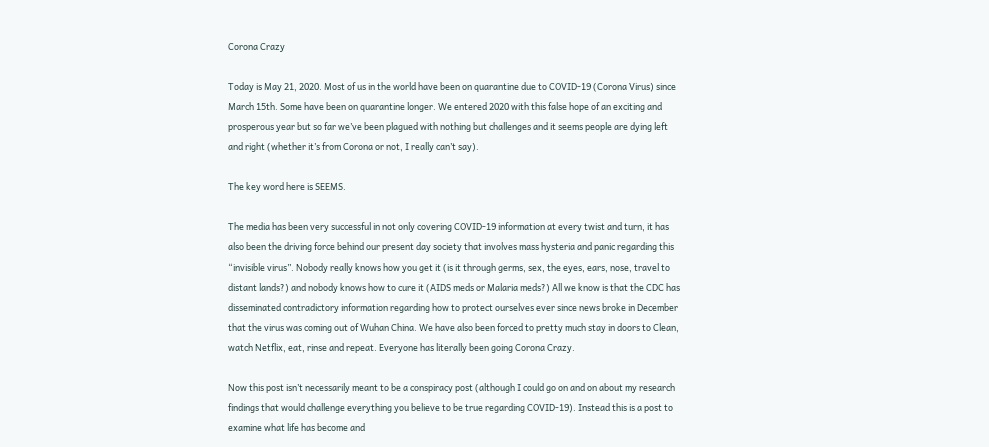Corona Crazy

Today is May 21, 2020. Most of us in the world have been on quarantine due to COVID-19 (Corona Virus) since March 15th. Some have been on quarantine longer. We entered 2020 with this false hope of an exciting and prosperous year but so far we’ve been plagued with nothing but challenges and it seems people are dying left and right (whether it’s from Corona or not, I really can’t say).

The key word here is SEEMS.

The media has been very successful in not only covering COVID-19 information at every twist and turn, it has also been the driving force behind our present day society that involves mass hysteria and panic regarding this “invisible virus”. Nobody really knows how you get it (is it through germs, sex, the eyes, ears, nose, travel to distant lands?) and nobody knows how to cure it (AIDS meds or Malaria meds?) All we know is that the CDC has disseminated contradictory information regarding how to protect ourselves ever since news broke in December that the virus was coming out of Wuhan China. We have also been forced to pretty much stay in doors to Clean, watch Netflix, eat, rinse and repeat. Everyone has literally been going Corona Crazy.

Now this post isn’t necessarily meant to be a conspiracy post (although I could go on and on about my research findings that would challenge everything you believe to be true regarding COVID-19). Instead this is a post to examine what life has become and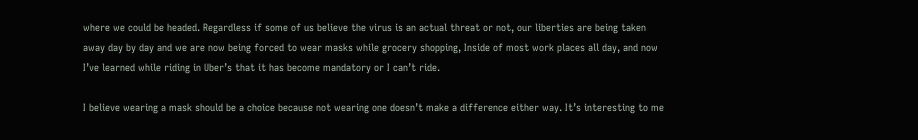where we could be headed. Regardless if some of us believe the virus is an actual threat or not, our liberties are being taken away day by day and we are now being forced to wear masks while grocery shopping, Inside of most work places all day, and now I’ve learned while riding in Uber’s that it has become mandatory or I can’t ride.

I believe wearing a mask should be a choice because not wearing one doesn’t make a difference either way. It’s interesting to me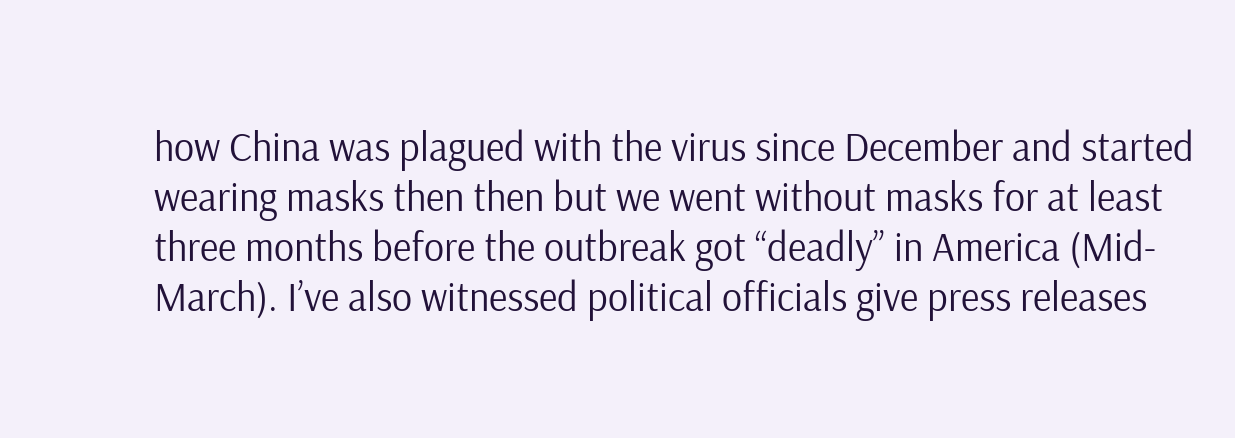how China was plagued with the virus since December and started wearing masks then then but we went without masks for at least three months before the outbreak got “deadly” in America (Mid-March). I’ve also witnessed political officials give press releases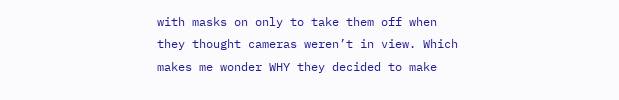with masks on only to take them off when they thought cameras weren’t in view. Which makes me wonder WHY they decided to make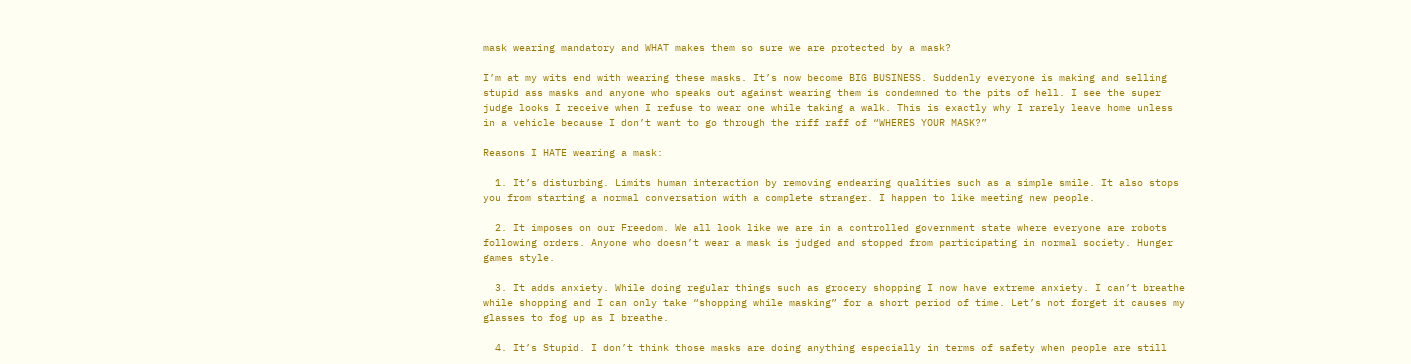mask wearing mandatory and WHAT makes them so sure we are protected by a mask?

I’m at my wits end with wearing these masks. It’s now become BIG BUSINESS. Suddenly everyone is making and selling stupid ass masks and anyone who speaks out against wearing them is condemned to the pits of hell. I see the super judge looks I receive when I refuse to wear one while taking a walk. This is exactly why I rarely leave home unless in a vehicle because I don’t want to go through the riff raff of “WHERES YOUR MASK?”

Reasons I HATE wearing a mask:

  1. It’s disturbing. Limits human interaction by removing endearing qualities such as a simple smile. It also stops you from starting a normal conversation with a complete stranger. I happen to like meeting new people.

  2. It imposes on our Freedom. We all look like we are in a controlled government state where everyone are robots following orders. Anyone who doesn’t wear a mask is judged and stopped from participating in normal society. Hunger games style.

  3. It adds anxiety. While doing regular things such as grocery shopping I now have extreme anxiety. I can’t breathe while shopping and I can only take “shopping while masking” for a short period of time. Let’s not forget it causes my glasses to fog up as I breathe.

  4. It’s Stupid. I don’t think those masks are doing anything especially in terms of safety when people are still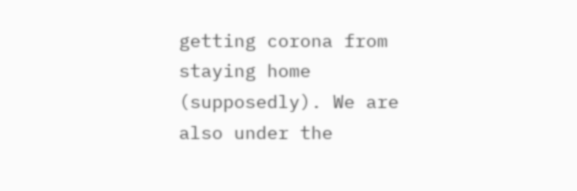getting corona from staying home (supposedly). We are also under the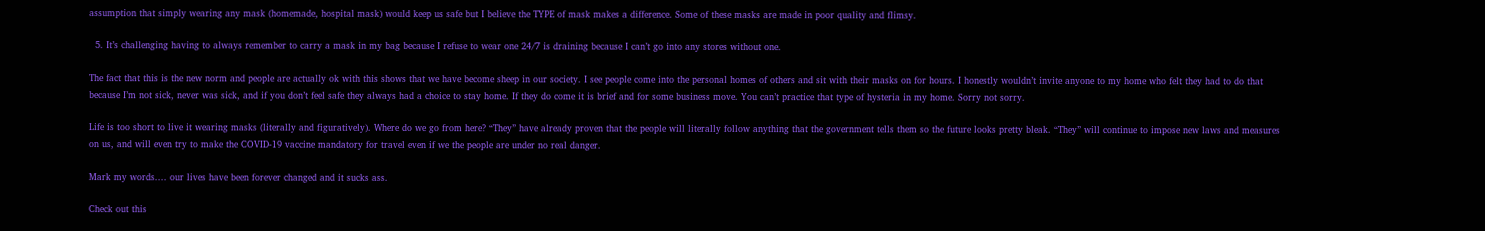assumption that simply wearing any mask (homemade, hospital mask) would keep us safe but I believe the TYPE of mask makes a difference. Some of these masks are made in poor quality and flimsy.

  5. It’s challenging having to always remember to carry a mask in my bag because I refuse to wear one 24/7 is draining because I can’t go into any stores without one.

The fact that this is the new norm and people are actually ok with this shows that we have become sheep in our society. I see people come into the personal homes of others and sit with their masks on for hours. I honestly wouldn’t invite anyone to my home who felt they had to do that because I’m not sick, never was sick, and if you don’t feel safe they always had a choice to stay home. If they do come it is brief and for some business move. You can’t practice that type of hysteria in my home. Sorry not sorry.

Life is too short to live it wearing masks (literally and figuratively). Where do we go from here? “They” have already proven that the people will literally follow anything that the government tells them so the future looks pretty bleak. “They” will continue to impose new laws and measures on us, and will even try to make the COVID-19 vaccine mandatory for travel even if we the people are under no real danger.

Mark my words.... our lives have been forever changed and it sucks ass.

Check out this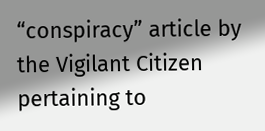“conspiracy” article by the Vigilant Citizen pertaining to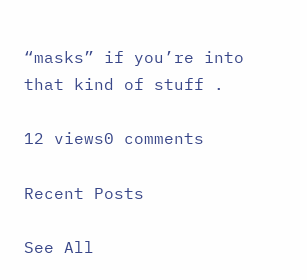“masks” if you’re into that kind of stuff .

12 views0 comments

Recent Posts

See All